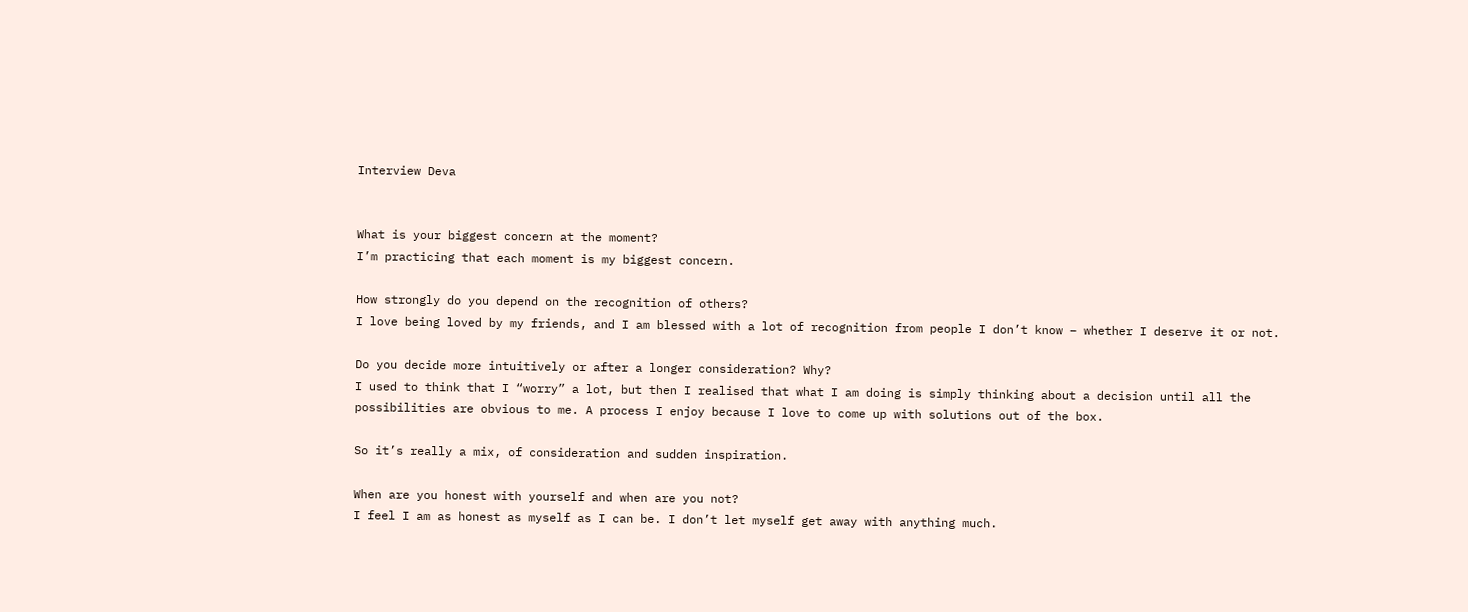Interview Deva


What is your biggest concern at the moment?
I’m practicing that each moment is my biggest concern.

How strongly do you depend on the recognition of others?
I love being loved by my friends, and I am blessed with a lot of recognition from people I don’t know – whether I deserve it or not.

Do you decide more intuitively or after a longer consideration? Why?
I used to think that I “worry” a lot, but then I realised that what I am doing is simply thinking about a decision until all the possibilities are obvious to me. A process I enjoy because I love to come up with solutions out of the box.

So it’s really a mix, of consideration and sudden inspiration.

When are you honest with yourself and when are you not?
I feel I am as honest as myself as I can be. I don’t let myself get away with anything much.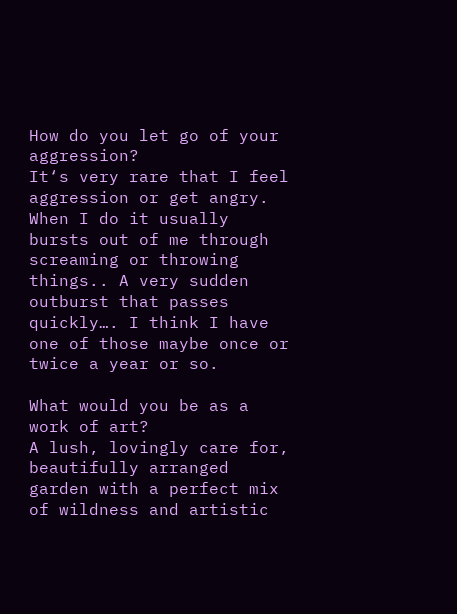How do you let go of your aggression?
It‘s very rare that I feel aggression or get angry. When I do it usually bursts out of me through screaming or throwing things.. A very sudden outburst that passes quickly…. I think I have one of those maybe once or twice a year or so.

What would you be as a work of art?
A lush, lovingly care for, beautifully arranged garden with a perfect mix of wildness and artistic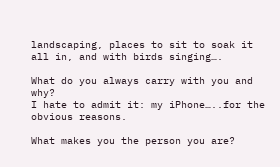landscaping, places to sit to soak it all in, and with birds singing….

What do you always carry with you and why?
I hate to admit it: my iPhone…..for the obvious reasons.

What makes you the person you are?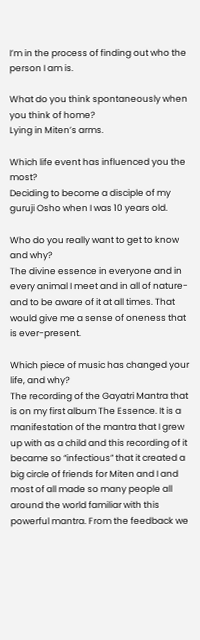I’m in the process of finding out who the person I am is.

What do you think spontaneously when you think of home?
Lying in Miten’s arms.

Which life event has influenced you the most?
Deciding to become a disciple of my guruji Osho when I was 10 years old.

Who do you really want to get to know and why?
The divine essence in everyone and in every animal I meet and in all of nature- and to be aware of it at all times. That would give me a sense of oneness that is ever-present.

Which piece of music has changed your life, and why?
The recording of the Gayatri Mantra that is on my first album The Essence. It is a manifestation of the mantra that I grew up with as a child and this recording of it became so “infectious” that it created a big circle of friends for Miten and I and most of all made so many people all around the world familiar with this powerful mantra. From the feedback we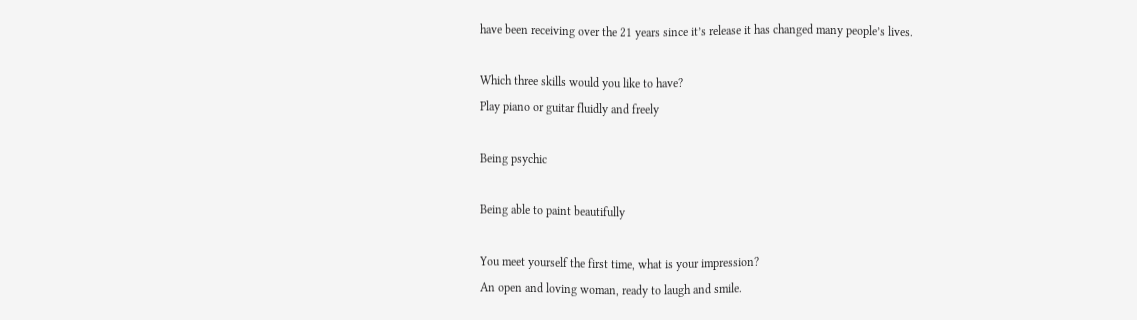have been receiving over the 21 years since it’s release it has changed many people’s lives.

Which three skills would you like to have?
Play piano or guitar fluidly and freely

Being psychic

Being able to paint beautifully

You meet yourself the first time, what is your impression?
An open and loving woman, ready to laugh and smile.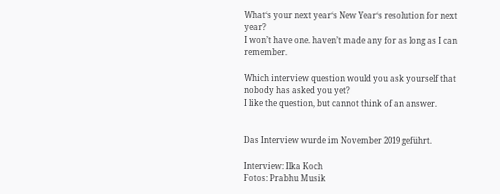What‘s your next year‘s New Year‘s resolution for next year?
I won’t have one. haven’t made any for as long as I can remember.

Which interview question would you ask yourself that nobody has asked you yet?
I like the question, but cannot think of an answer.


Das Interview wurde im November 2019 geführt.

Interview: Ilka Koch
Fotos: Prabhu Musik